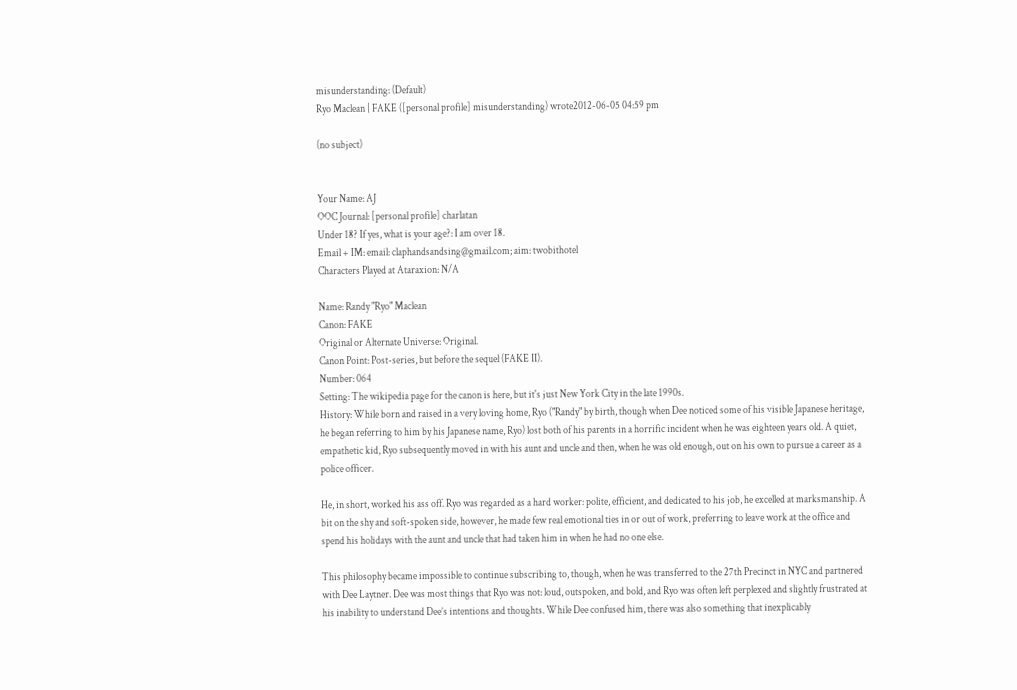misunderstanding: (Default)
Ryo Maclean | FAKE ([personal profile] misunderstanding) wrote2012-06-05 04:59 pm

(no subject)


Your Name: AJ
OOC Journal: [personal profile] charlatan
Under 18? If yes, what is your age?: I am over 18.
Email + IM: email: claphandsandsing@gmail.com; aim: twobithotel
Characters Played at Ataraxion: N/A

Name: Randy "Ryo" Maclean
Canon: FAKE
Original or Alternate Universe: Original.
Canon Point: Post-series, but before the sequel (FAKE II).
Number: 064
Setting: The wikipedia page for the canon is here, but it's just New York City in the late 1990s.
History: While born and raised in a very loving home, Ryo ("Randy" by birth, though when Dee noticed some of his visible Japanese heritage, he began referring to him by his Japanese name, Ryo) lost both of his parents in a horrific incident when he was eighteen years old. A quiet, empathetic kid, Ryo subsequently moved in with his aunt and uncle and then, when he was old enough, out on his own to pursue a career as a police officer.

He, in short, worked his ass off. Ryo was regarded as a hard worker: polite, efficient, and dedicated to his job, he excelled at marksmanship. A bit on the shy and soft-spoken side, however, he made few real emotional ties in or out of work, preferring to leave work at the office and spend his holidays with the aunt and uncle that had taken him in when he had no one else.

This philosophy became impossible to continue subscribing to, though, when he was transferred to the 27th Precinct in NYC and partnered with Dee Laytner. Dee was most things that Ryo was not: loud, outspoken, and bold, and Ryo was often left perplexed and slightly frustrated at his inability to understand Dee’s intentions and thoughts. While Dee confused him, there was also something that inexplicably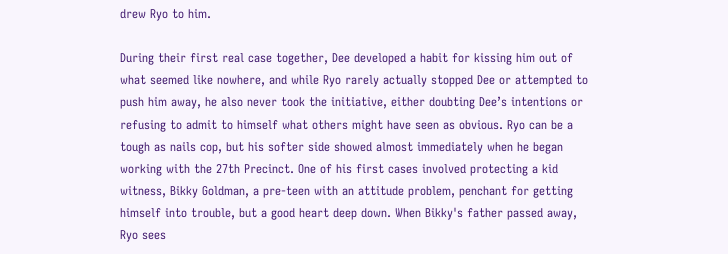drew Ryo to him.

During their first real case together, Dee developed a habit for kissing him out of what seemed like nowhere, and while Ryo rarely actually stopped Dee or attempted to push him away, he also never took the initiative, either doubting Dee’s intentions or refusing to admit to himself what others might have seen as obvious. Ryo can be a tough as nails cop, but his softer side showed almost immediately when he began working with the 27th Precinct. One of his first cases involved protecting a kid witness, Bikky Goldman, a pre-teen with an attitude problem, penchant for getting himself into trouble, but a good heart deep down. When Bikky's father passed away, Ryo sees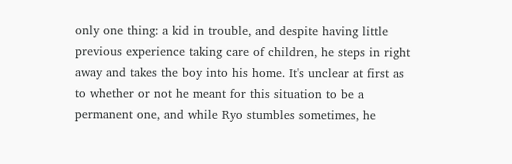only one thing: a kid in trouble, and despite having little previous experience taking care of children, he steps in right away and takes the boy into his home. It's unclear at first as to whether or not he meant for this situation to be a permanent one, and while Ryo stumbles sometimes, he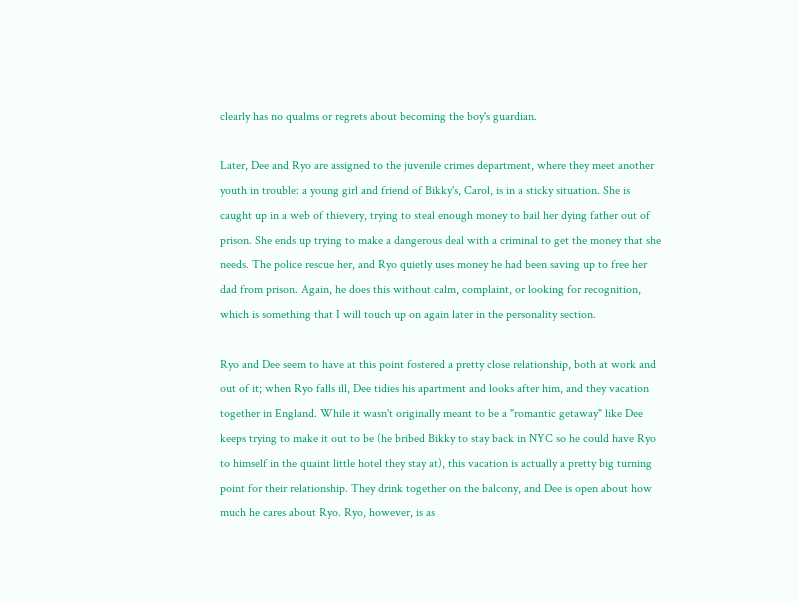clearly has no qualms or regrets about becoming the boy's guardian.

Later, Dee and Ryo are assigned to the juvenile crimes department, where they meet another youth in trouble: a young girl and friend of Bikky's, Carol, is in a sticky situation. She is caught up in a web of thievery, trying to steal enough money to bail her dying father out of prison. She ends up trying to make a dangerous deal with a criminal to get the money that she needs. The police rescue her, and Ryo quietly uses money he had been saving up to free her dad from prison. Again, he does this without calm, complaint, or looking for recognition, which is something that I will touch up on again later in the personality section.

Ryo and Dee seem to have at this point fostered a pretty close relationship, both at work and out of it; when Ryo falls ill, Dee tidies his apartment and looks after him, and they vacation together in England. While it wasn't originally meant to be a "romantic getaway" like Dee keeps trying to make it out to be (he bribed Bikky to stay back in NYC so he could have Ryo to himself in the quaint little hotel they stay at), this vacation is actually a pretty big turning point for their relationship. They drink together on the balcony, and Dee is open about how much he cares about Ryo. Ryo, however, is as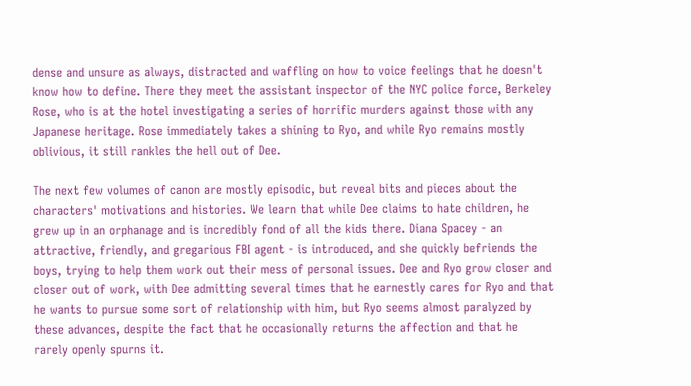dense and unsure as always, distracted and waffling on how to voice feelings that he doesn't know how to define. There they meet the assistant inspector of the NYC police force, Berkeley Rose, who is at the hotel investigating a series of horrific murders against those with any Japanese heritage. Rose immediately takes a shining to Ryo, and while Ryo remains mostly oblivious, it still rankles the hell out of Dee.

The next few volumes of canon are mostly episodic, but reveal bits and pieces about the characters' motivations and histories. We learn that while Dee claims to hate children, he grew up in an orphanage and is incredibly fond of all the kids there. Diana Spacey - an attractive, friendly, and gregarious FBI agent - is introduced, and she quickly befriends the boys, trying to help them work out their mess of personal issues. Dee and Ryo grow closer and closer out of work, with Dee admitting several times that he earnestly cares for Ryo and that he wants to pursue some sort of relationship with him, but Ryo seems almost paralyzed by these advances, despite the fact that he occasionally returns the affection and that he rarely openly spurns it.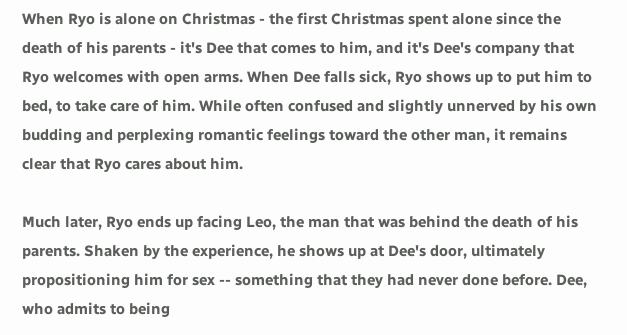When Ryo is alone on Christmas - the first Christmas spent alone since the death of his parents - it's Dee that comes to him, and it's Dee's company that Ryo welcomes with open arms. When Dee falls sick, Ryo shows up to put him to bed, to take care of him. While often confused and slightly unnerved by his own budding and perplexing romantic feelings toward the other man, it remains clear that Ryo cares about him.

Much later, Ryo ends up facing Leo, the man that was behind the death of his parents. Shaken by the experience, he shows up at Dee's door, ultimately propositioning him for sex -- something that they had never done before. Dee, who admits to being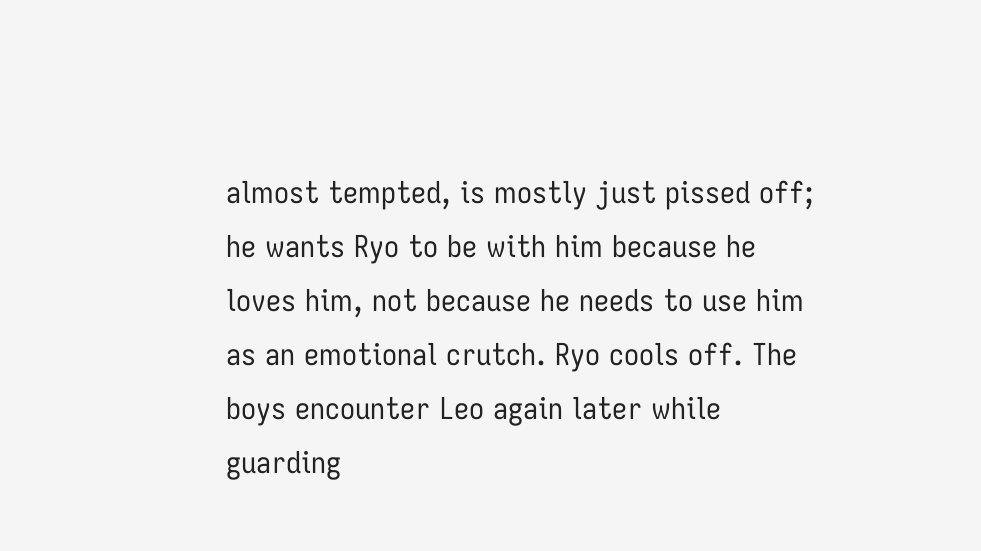almost tempted, is mostly just pissed off; he wants Ryo to be with him because he loves him, not because he needs to use him as an emotional crutch. Ryo cools off. The boys encounter Leo again later while guarding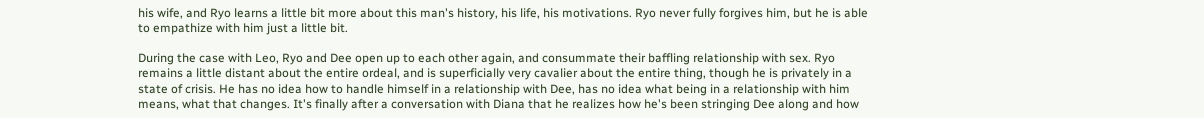his wife, and Ryo learns a little bit more about this man's history, his life, his motivations. Ryo never fully forgives him, but he is able to empathize with him just a little bit.

During the case with Leo, Ryo and Dee open up to each other again, and consummate their baffling relationship with sex. Ryo remains a little distant about the entire ordeal, and is superficially very cavalier about the entire thing, though he is privately in a state of crisis. He has no idea how to handle himself in a relationship with Dee, has no idea what being in a relationship with him means, what that changes. It's finally after a conversation with Diana that he realizes how he's been stringing Dee along and how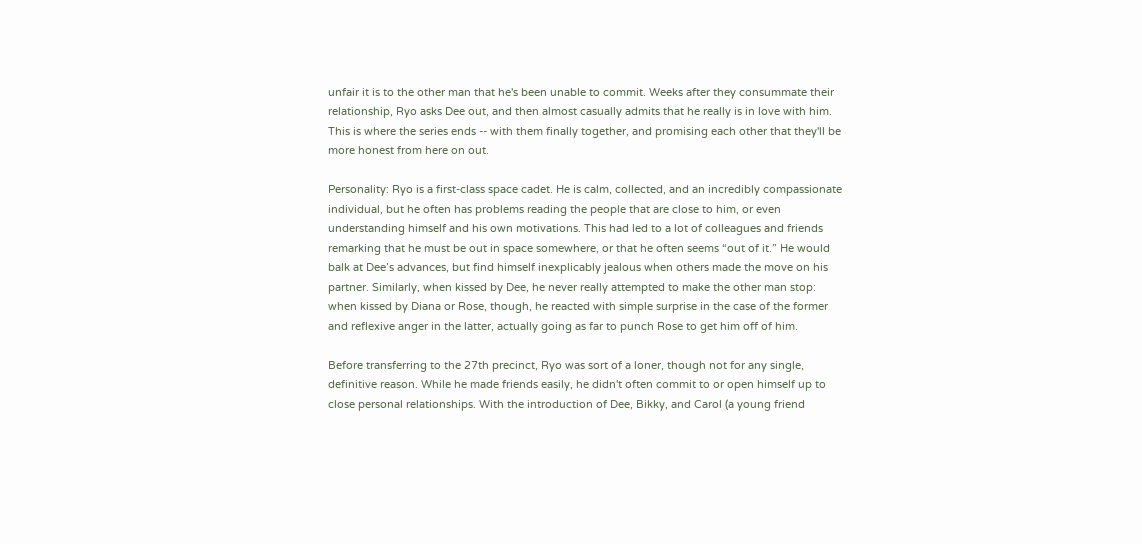unfair it is to the other man that he's been unable to commit. Weeks after they consummate their relationship, Ryo asks Dee out, and then almost casually admits that he really is in love with him. This is where the series ends -- with them finally together, and promising each other that they'll be more honest from here on out.

Personality: Ryo is a first-class space cadet. He is calm, collected, and an incredibly compassionate individual, but he often has problems reading the people that are close to him, or even understanding himself and his own motivations. This had led to a lot of colleagues and friends remarking that he must be out in space somewhere, or that he often seems “out of it.” He would balk at Dee’s advances, but find himself inexplicably jealous when others made the move on his partner. Similarly, when kissed by Dee, he never really attempted to make the other man stop: when kissed by Diana or Rose, though, he reacted with simple surprise in the case of the former and reflexive anger in the latter, actually going as far to punch Rose to get him off of him.

Before transferring to the 27th precinct, Ryo was sort of a loner, though not for any single, definitive reason. While he made friends easily, he didn't often commit to or open himself up to close personal relationships. With the introduction of Dee, Bikky, and Carol (a young friend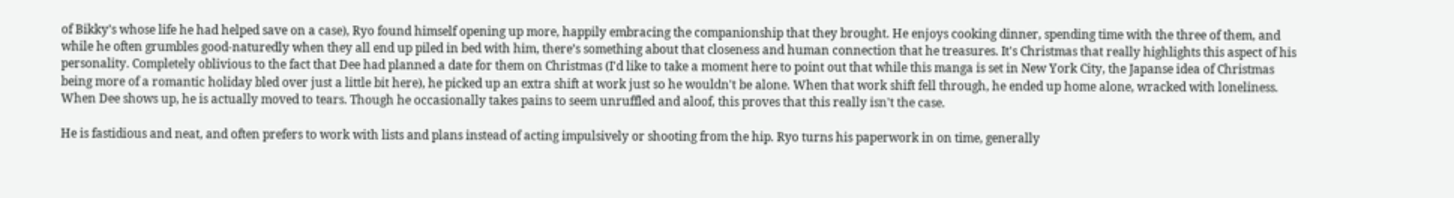of Bikky’s whose life he had helped save on a case), Ryo found himself opening up more, happily embracing the companionship that they brought. He enjoys cooking dinner, spending time with the three of them, and while he often grumbles good-naturedly when they all end up piled in bed with him, there’s something about that closeness and human connection that he treasures. It's Christmas that really highlights this aspect of his personality. Completely oblivious to the fact that Dee had planned a date for them on Christmas (I'd like to take a moment here to point out that while this manga is set in New York City, the Japanse idea of Christmas being more of a romantic holiday bled over just a little bit here), he picked up an extra shift at work just so he wouldn't be alone. When that work shift fell through, he ended up home alone, wracked with loneliness. When Dee shows up, he is actually moved to tears. Though he occasionally takes pains to seem unruffled and aloof, this proves that this really isn't the case.

He is fastidious and neat, and often prefers to work with lists and plans instead of acting impulsively or shooting from the hip. Ryo turns his paperwork in on time, generally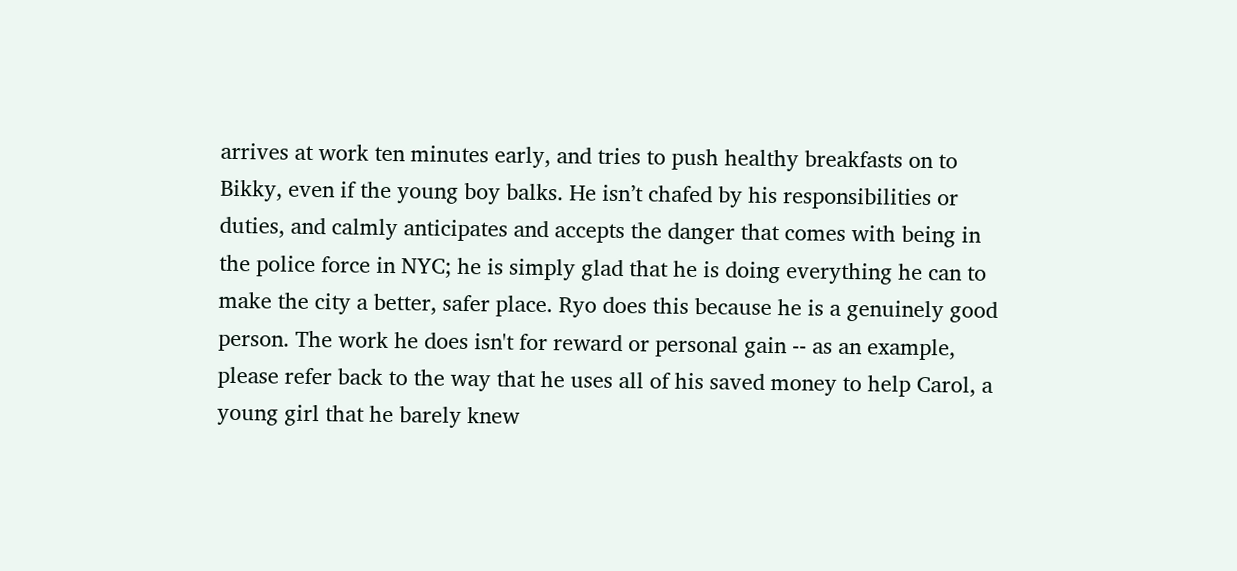arrives at work ten minutes early, and tries to push healthy breakfasts on to Bikky, even if the young boy balks. He isn’t chafed by his responsibilities or duties, and calmly anticipates and accepts the danger that comes with being in the police force in NYC; he is simply glad that he is doing everything he can to make the city a better, safer place. Ryo does this because he is a genuinely good person. The work he does isn't for reward or personal gain -- as an example, please refer back to the way that he uses all of his saved money to help Carol, a young girl that he barely knew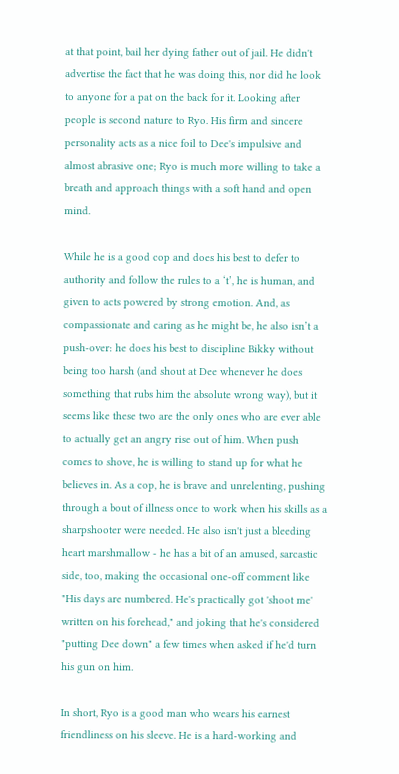at that point, bail her dying father out of jail. He didn't advertise the fact that he was doing this, nor did he look to anyone for a pat on the back for it. Looking after people is second nature to Ryo. His firm and sincere personality acts as a nice foil to Dee's impulsive and almost abrasive one; Ryo is much more willing to take a breath and approach things with a soft hand and open mind.

While he is a good cop and does his best to defer to authority and follow the rules to a ‘t’, he is human, and given to acts powered by strong emotion. And, as compassionate and caring as he might be, he also isn’t a push-over: he does his best to discipline Bikky without being too harsh (and shout at Dee whenever he does something that rubs him the absolute wrong way), but it seems like these two are the only ones who are ever able to actually get an angry rise out of him. When push comes to shove, he is willing to stand up for what he believes in. As a cop, he is brave and unrelenting, pushing through a bout of illness once to work when his skills as a sharpshooter were needed. He also isn't just a bleeding heart marshmallow - he has a bit of an amused, sarcastic side, too, making the occasional one-off comment like "His days are numbered. He's practically got 'shoot me' written on his forehead," and joking that he's considered "putting Dee down" a few times when asked if he'd turn his gun on him.

In short, Ryo is a good man who wears his earnest friendliness on his sleeve. He is a hard-working and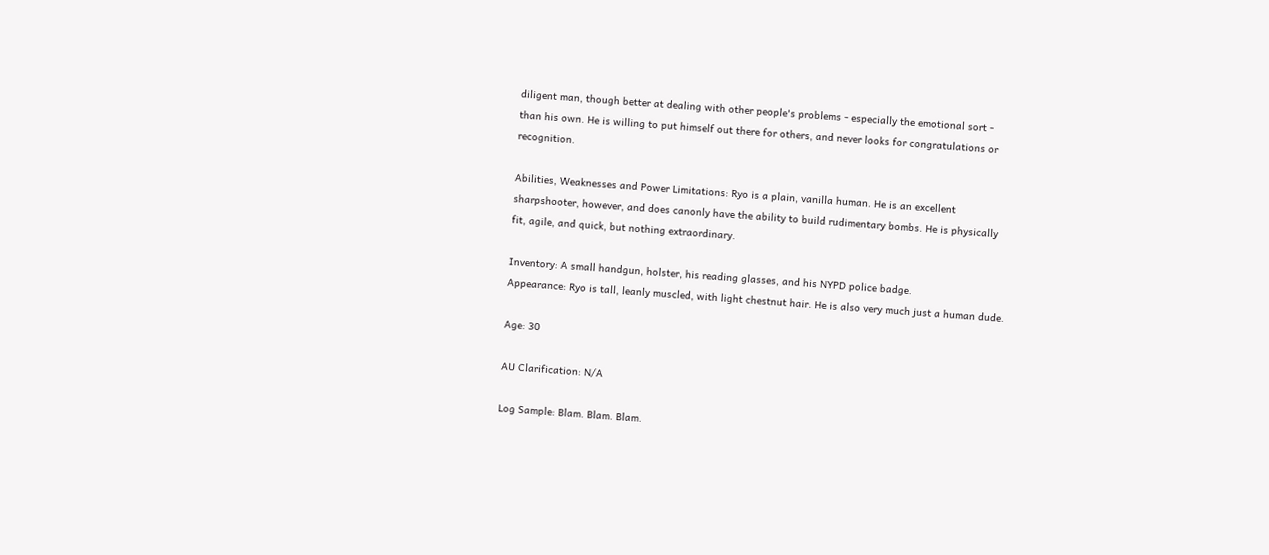diligent man, though better at dealing with other people's problems - especially the emotional sort - than his own. He is willing to put himself out there for others, and never looks for congratulations or recognition.

Abilities, Weaknesses and Power Limitations: Ryo is a plain, vanilla human. He is an excellent sharpshooter, however, and does canonly have the ability to build rudimentary bombs. He is physically fit, agile, and quick, but nothing extraordinary.

Inventory: A small handgun, holster, his reading glasses, and his NYPD police badge.
Appearance: Ryo is tall, leanly muscled, with light chestnut hair. He is also very much just a human dude.

Age: 30

AU Clarification: N/A

Log Sample: Blam. Blam. Blam.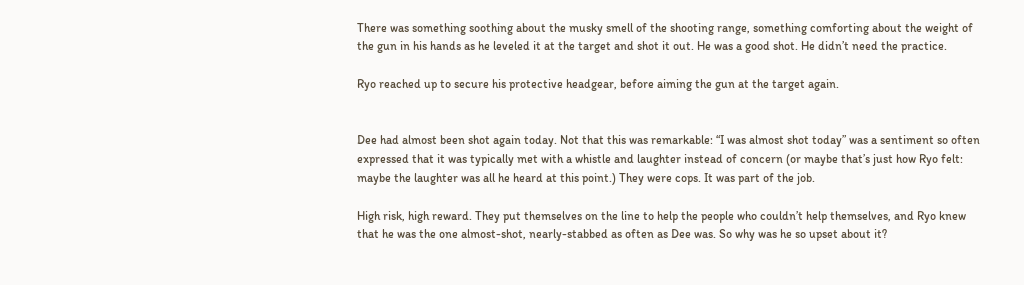There was something soothing about the musky smell of the shooting range, something comforting about the weight of the gun in his hands as he leveled it at the target and shot it out. He was a good shot. He didn’t need the practice.

Ryo reached up to secure his protective headgear, before aiming the gun at the target again.


Dee had almost been shot again today. Not that this was remarkable: “I was almost shot today” was a sentiment so often expressed that it was typically met with a whistle and laughter instead of concern (or maybe that’s just how Ryo felt: maybe the laughter was all he heard at this point.) They were cops. It was part of the job.

High risk, high reward. They put themselves on the line to help the people who couldn’t help themselves, and Ryo knew that he was the one almost-shot, nearly-stabbed as often as Dee was. So why was he so upset about it?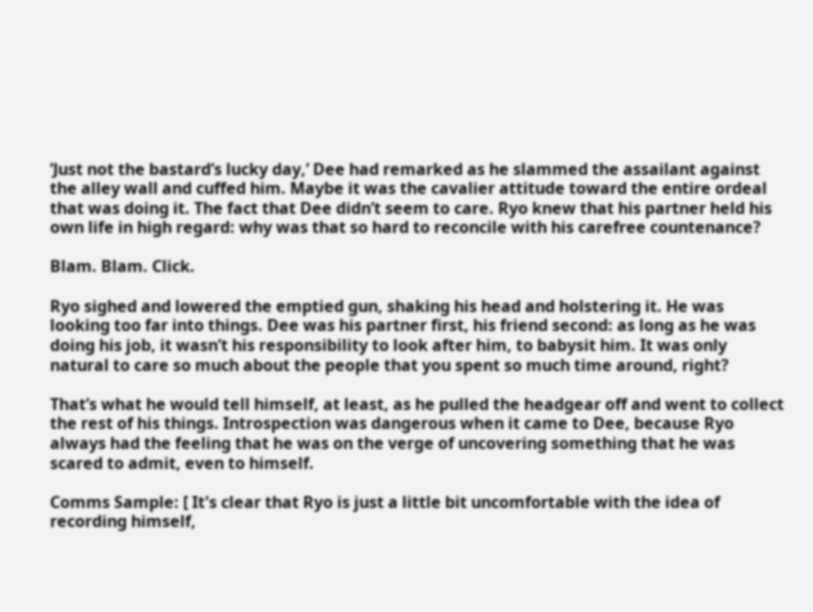’Just not the bastard’s lucky day,’ Dee had remarked as he slammed the assailant against the alley wall and cuffed him. Maybe it was the cavalier attitude toward the entire ordeal that was doing it. The fact that Dee didn’t seem to care. Ryo knew that his partner held his own life in high regard: why was that so hard to reconcile with his carefree countenance?

Blam. Blam. Click.

Ryo sighed and lowered the emptied gun, shaking his head and holstering it. He was looking too far into things. Dee was his partner first, his friend second: as long as he was doing his job, it wasn’t his responsibility to look after him, to babysit him. It was only natural to care so much about the people that you spent so much time around, right?

That’s what he would tell himself, at least, as he pulled the headgear off and went to collect the rest of his things. Introspection was dangerous when it came to Dee, because Ryo always had the feeling that he was on the verge of uncovering something that he was scared to admit, even to himself.

Comms Sample: [ It's clear that Ryo is just a little bit uncomfortable with the idea of recording himself,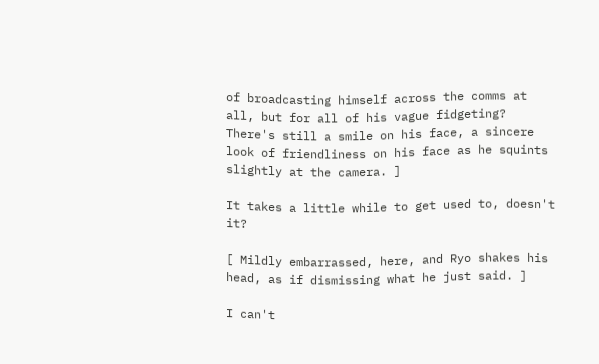of broadcasting himself across the comms at all, but for all of his vague fidgeting? There's still a smile on his face, a sincere look of friendliness on his face as he squints slightly at the camera. ]

It takes a little while to get used to, doesn't it?

[ Mildly embarrassed, here, and Ryo shakes his head, as if dismissing what he just said. ]

I can't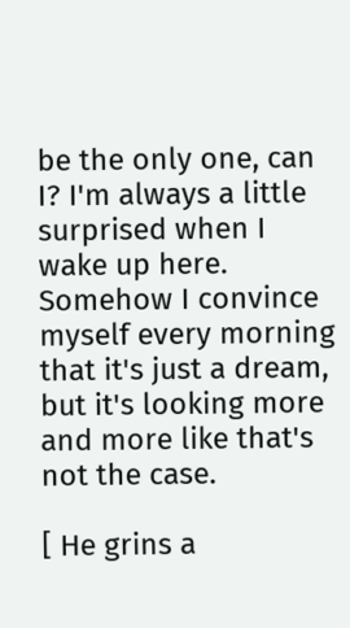be the only one, can I? I'm always a little surprised when I wake up here. Somehow I convince myself every morning that it's just a dream, but it's looking more and more like that's not the case.

[ He grins a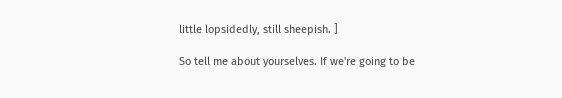little lopsidedly, still sheepish. ]

So tell me about yourselves. If we're going to be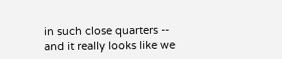in such close quarters -- and it really looks like we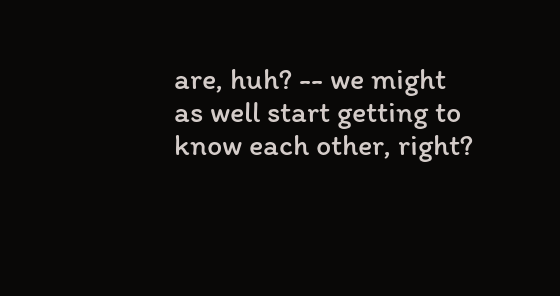are, huh? -- we might as well start getting to know each other, right?